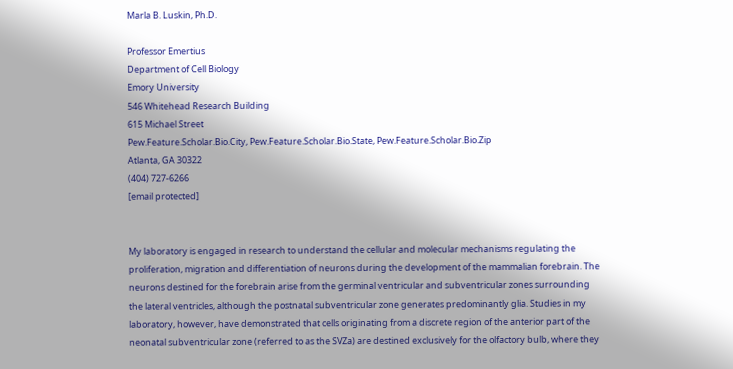Marla B. Luskin, Ph.D.

Professor Emertius
Department of Cell Biology
Emory University
546 Whitehead Research Building
615 Michael Street
Pew.Feature.Scholar.Bio.City, Pew.Feature.Scholar.Bio.State, Pew.Feature.Scholar.Bio.Zip
Atlanta, GA 30322
(404) 727-6266
[email protected]


My laboratory is engaged in research to understand the cellular and molecular mechanisms regulating the proliferation, migration and differentiation of neurons during the development of the mammalian forebrain. The neurons destined for the forebrain arise from the germinal ventricular and subventricular zones surrounding the lateral ventricles, although the postnatal subventricular zone generates predominantly glia. Studies in my laboratory, however, have demonstrated that cells originating from a discrete region of the anterior part of the neonatal subventricular zone (referred to as the SVZa) are destined exclusively for the olfactory bulb, where they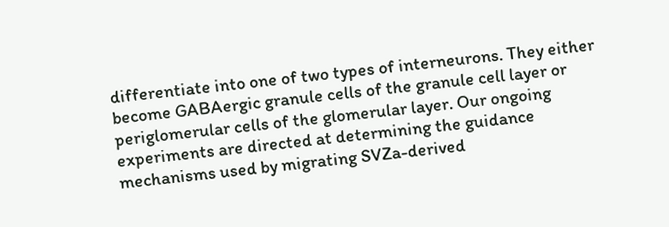differentiate into one of two types of interneurons. They either become GABAergic granule cells of the granule cell layer or periglomerular cells of the glomerular layer. Our ongoing experiments are directed at determining the guidance mechanisms used by migrating SVZa-derived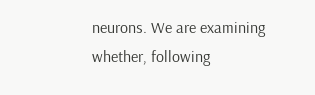neurons. We are examining whether, following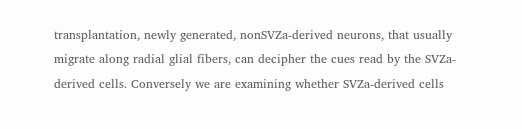transplantation, newly generated, nonSVZa-derived neurons, that usually migrate along radial glial fibers, can decipher the cues read by the SVZa-derived cells. Conversely we are examining whether SVZa-derived cells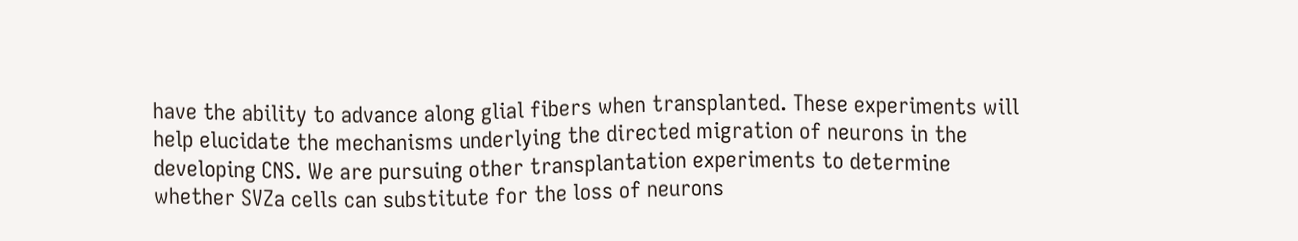have the ability to advance along glial fibers when transplanted. These experiments will help elucidate the mechanisms underlying the directed migration of neurons in the developing CNS. We are pursuing other transplantation experiments to determine whether SVZa cells can substitute for the loss of neurons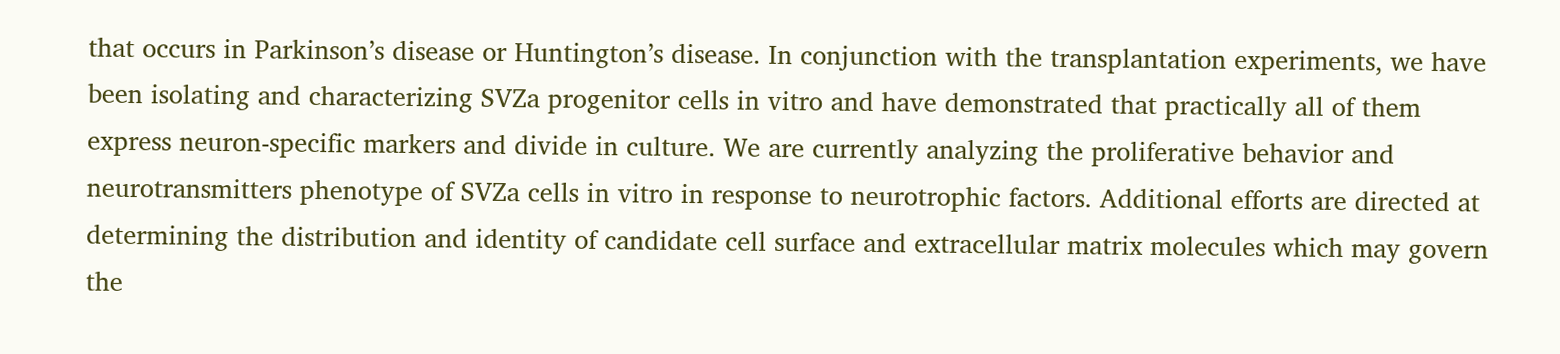that occurs in Parkinson’s disease or Huntington’s disease. In conjunction with the transplantation experiments, we have been isolating and characterizing SVZa progenitor cells in vitro and have demonstrated that practically all of them express neuron-specific markers and divide in culture. We are currently analyzing the proliferative behavior and neurotransmitters phenotype of SVZa cells in vitro in response to neurotrophic factors. Additional efforts are directed at determining the distribution and identity of candidate cell surface and extracellular matrix molecules which may govern the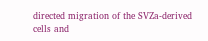directed migration of the SVZa-derived cells and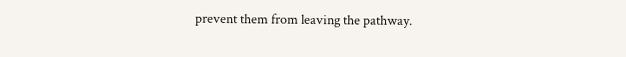prevent them from leaving the pathway.